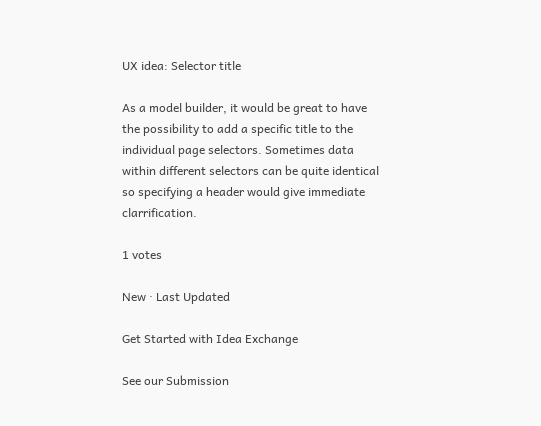UX idea: Selector title

As a model builder, it would be great to have the possibility to add a specific title to the individual page selectors. Sometimes data within different selectors can be quite identical so specifying a header would give immediate clarrification.

1 votes

New · Last Updated

Get Started with Idea Exchange

See our Submission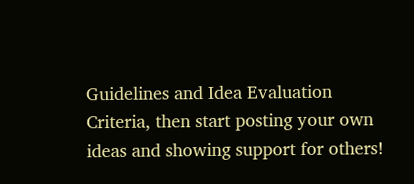Guidelines and Idea Evaluation Criteria, then start posting your own ideas and showing support for others!